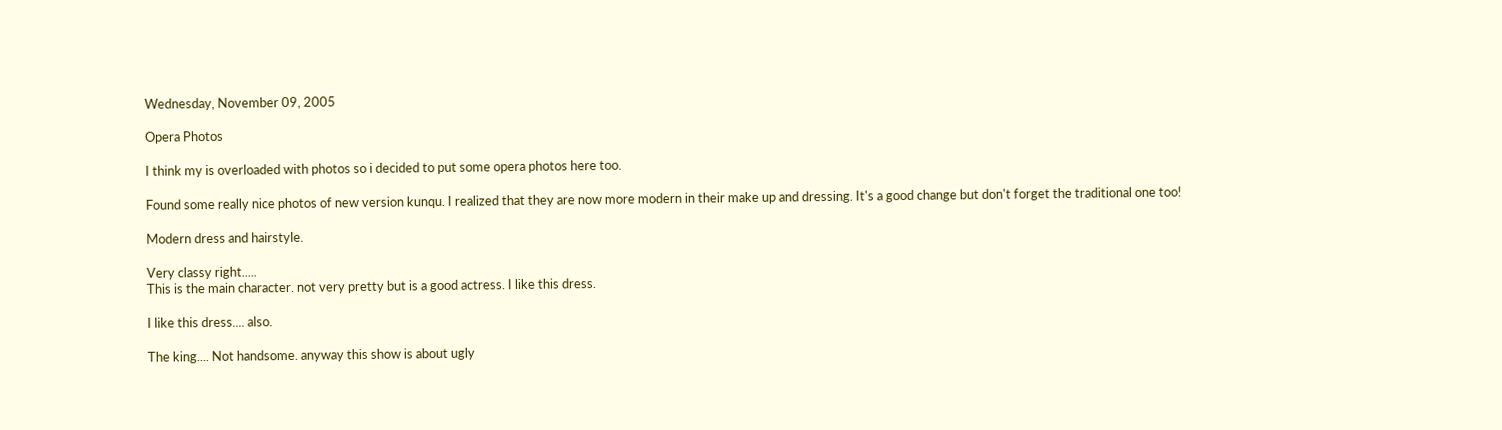Wednesday, November 09, 2005

Opera Photos

I think my is overloaded with photos so i decided to put some opera photos here too.

Found some really nice photos of new version kunqu. I realized that they are now more modern in their make up and dressing. It's a good change but don't forget the traditional one too!

Modern dress and hairstyle.

Very classy right.....
This is the main character. not very pretty but is a good actress. I like this dress.

I like this dress.... also.

The king.... Not handsome. anyway this show is about ugly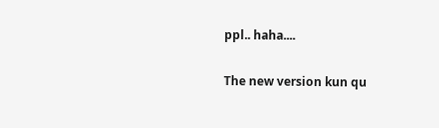ppl.. haha....

The new version kun qu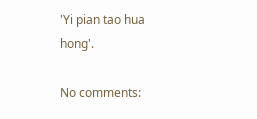'Yi pian tao hua hong'.

No comments: